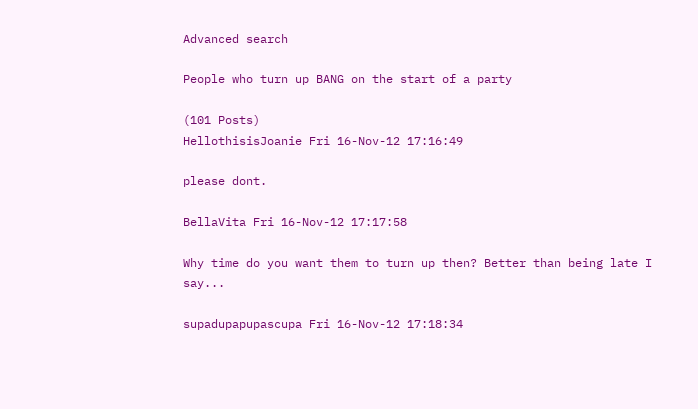Advanced search

People who turn up BANG on the start of a party

(101 Posts)
HellothisisJoanie Fri 16-Nov-12 17:16:49

please dont.

BellaVita Fri 16-Nov-12 17:17:58

Why time do you want them to turn up then? Better than being late I say...

supadupapupascupa Fri 16-Nov-12 17:18:34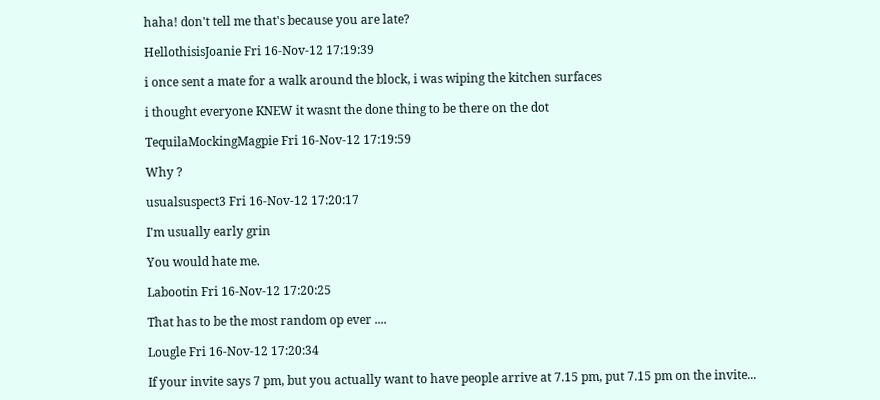haha! don't tell me that's because you are late?

HellothisisJoanie Fri 16-Nov-12 17:19:39

i once sent a mate for a walk around the block, i was wiping the kitchen surfaces

i thought everyone KNEW it wasnt the done thing to be there on the dot

TequilaMockingMagpie Fri 16-Nov-12 17:19:59

Why ?

usualsuspect3 Fri 16-Nov-12 17:20:17

I'm usually early grin

You would hate me.

Labootin Fri 16-Nov-12 17:20:25

That has to be the most random op ever ....

Lougle Fri 16-Nov-12 17:20:34

If your invite says 7 pm, but you actually want to have people arrive at 7.15 pm, put 7.15 pm on the invite...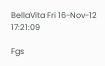BellaVita Fri 16-Nov-12 17:21:09

Fgs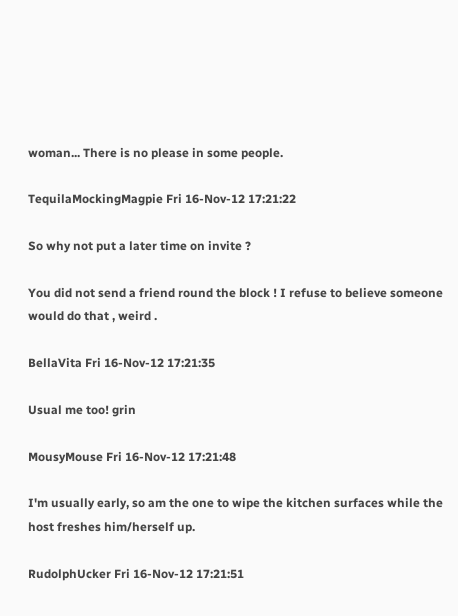woman... There is no please in some people.

TequilaMockingMagpie Fri 16-Nov-12 17:21:22

So why not put a later time on invite ?

You did not send a friend round the block ! I refuse to believe someone would do that , weird .

BellaVita Fri 16-Nov-12 17:21:35

Usual me too! grin

MousyMouse Fri 16-Nov-12 17:21:48

I'm usually early, so am the one to wipe the kitchen surfaces while the host freshes him/herself up.

RudolphUcker Fri 16-Nov-12 17:21:51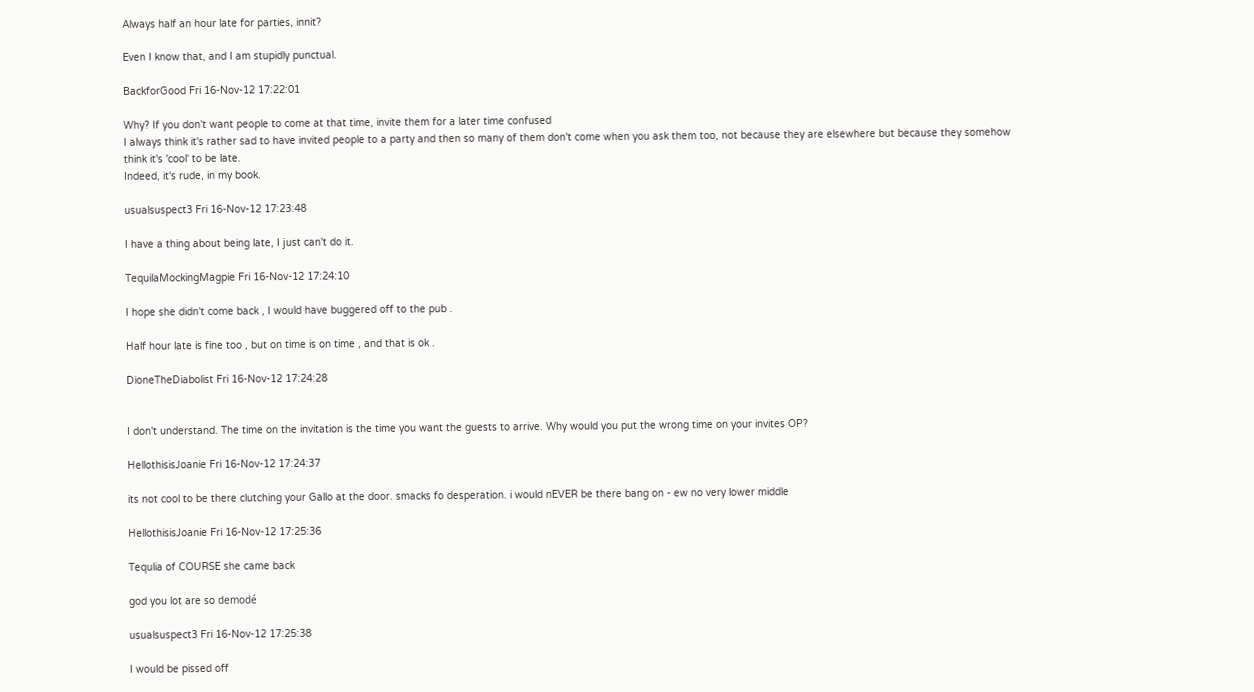Always half an hour late for parties, innit?

Even I know that, and I am stupidly punctual.

BackforGood Fri 16-Nov-12 17:22:01

Why? If you don't want people to come at that time, invite them for a later time confused
I always think it's rather sad to have invited people to a party and then so many of them don't come when you ask them too, not because they are elsewhere but because they somehow think it's 'cool' to be late.
Indeed, it's rude, in my book.

usualsuspect3 Fri 16-Nov-12 17:23:48

I have a thing about being late, I just can't do it.

TequilaMockingMagpie Fri 16-Nov-12 17:24:10

I hope she didn't come back , I would have buggered off to the pub .

Half hour late is fine too , but on time is on time , and that is ok .

DioneTheDiabolist Fri 16-Nov-12 17:24:28


I don't understand. The time on the invitation is the time you want the guests to arrive. Why would you put the wrong time on your invites OP?

HellothisisJoanie Fri 16-Nov-12 17:24:37

its not cool to be there clutching your Gallo at the door. smacks fo desperation. i would nEVER be there bang on - ew no very lower middle

HellothisisJoanie Fri 16-Nov-12 17:25:36

Tequlia of COURSE she came back

god you lot are so demodé

usualsuspect3 Fri 16-Nov-12 17:25:38

I would be pissed off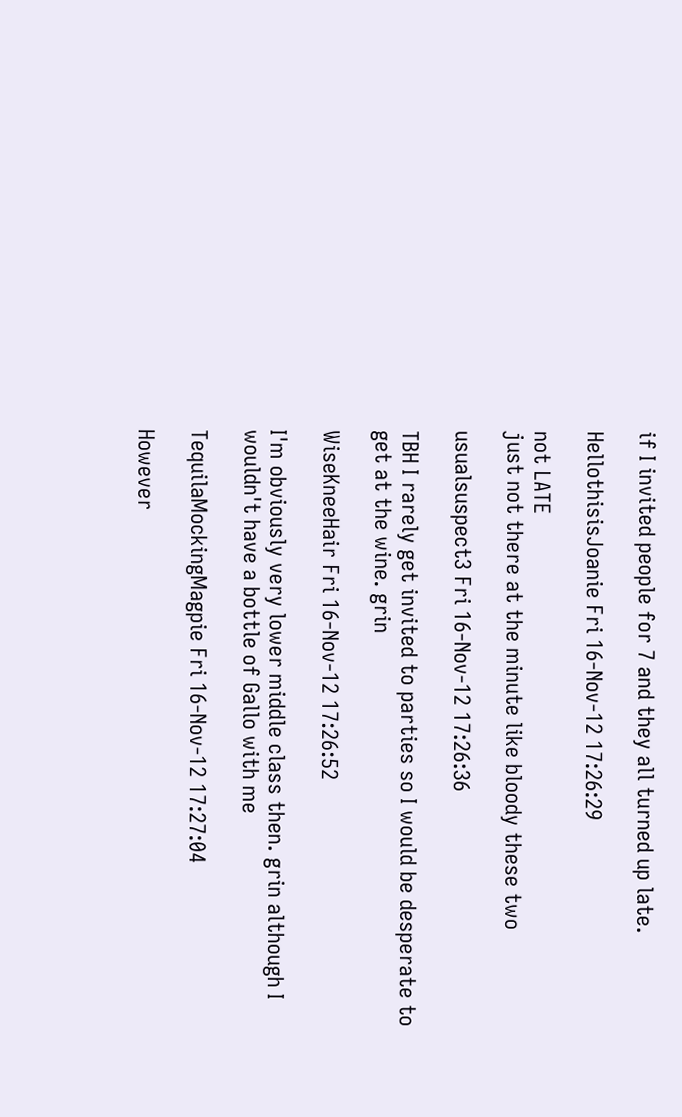if I invited people for 7 and they all turned up late.

HellothisisJoanie Fri 16-Nov-12 17:26:29

not LATE
just not there at the minute like bloody these two

usualsuspect3 Fri 16-Nov-12 17:26:36

TBH I rarely get invited to parties so I would be desperate to get at the wine. grin

WiseKneeHair Fri 16-Nov-12 17:26:52

I'm obviously very lower middle class then. grin although I wouldn't have a bottle of Gallo with me

TequilaMockingMagpie Fri 16-Nov-12 17:27:04

However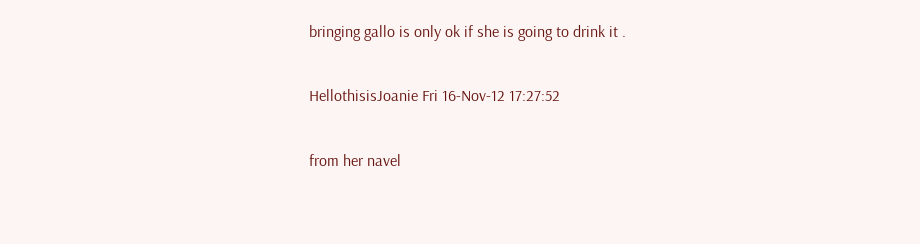bringing gallo is only ok if she is going to drink it .

HellothisisJoanie Fri 16-Nov-12 17:27:52

from her navel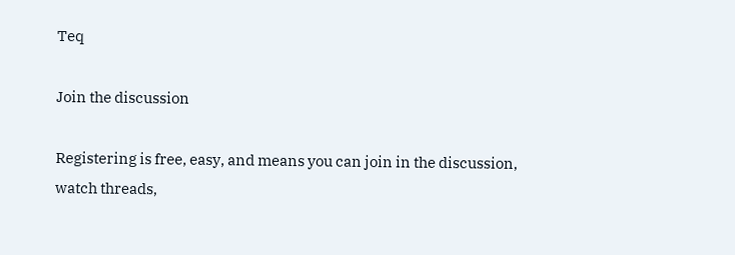Teq

Join the discussion

Registering is free, easy, and means you can join in the discussion, watch threads,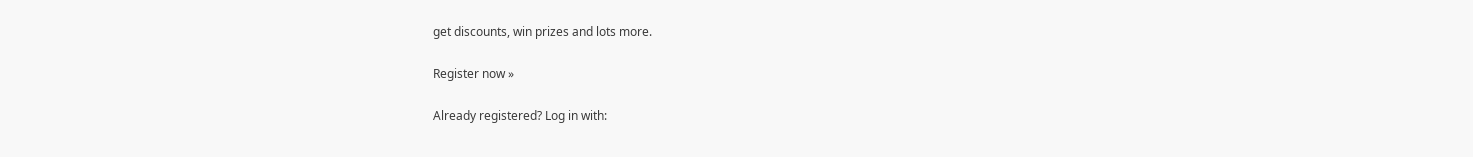get discounts, win prizes and lots more.

Register now »

Already registered? Log in with: